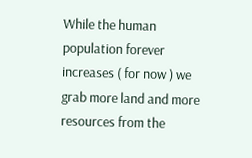While the human population forever increases ( for now ) we grab more land and more resources from the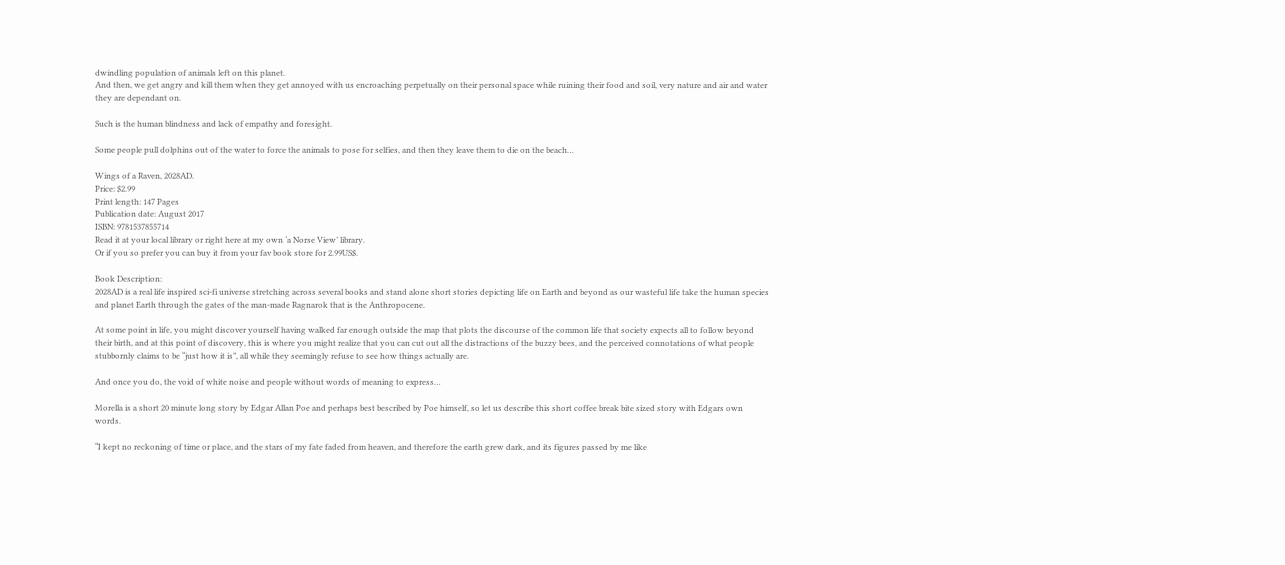dwindling population of animals left on this planet.
And then, we get angry and kill them when they get annoyed with us encroaching perpetually on their personal space while ruining their food and soil, very nature and air and water they are dependant on.

Such is the human blindness and lack of empathy and foresight.

Some people pull dolphins out of the water to force the animals to pose for selfies, and then they leave them to die on the beach…

Wings of a Raven, 2028AD.
Price: $2.99
Print length: 147 Pages
Publication date: August 2017
ISBN: 9781537855714
Read it at your local library or right here at my own ‘a Norse View’ library.
Or if you so prefer you can buy it from your fav book store for 2.99US$.

Book Description:
2028AD is a real life inspired sci-fi universe stretching across several books and stand alone short stories depicting life on Earth and beyond as our wasteful life take the human species and planet Earth through the gates of the man-made Ragnarok that is the Anthropocene.

At some point in life, you might discover yourself having walked far enough outside the map that plots the discourse of the common life that society expects all to follow beyond their birth, and at this point of discovery, this is where you might realize that you can cut out all the distractions of the buzzy bees, and the perceived connotations of what people stubbornly claims to be “just how it is”, all while they seemingly refuse to see how things actually are.

And once you do, the void of white noise and people without words of meaning to express…

Morella is a short 20 minute long story by Edgar Allan Poe and perhaps best bescribed by Poe himself, so let us describe this short coffee break bite sized story with Edgars own words.

“I kept no reckoning of time or place, and the stars of my fate faded from heaven, and therefore the earth grew dark, and its figures passed by me like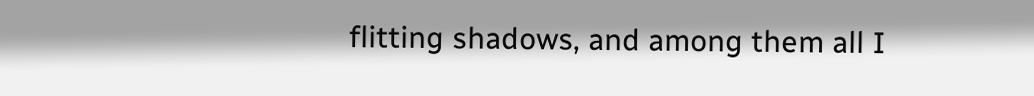flitting shadows, and among them all I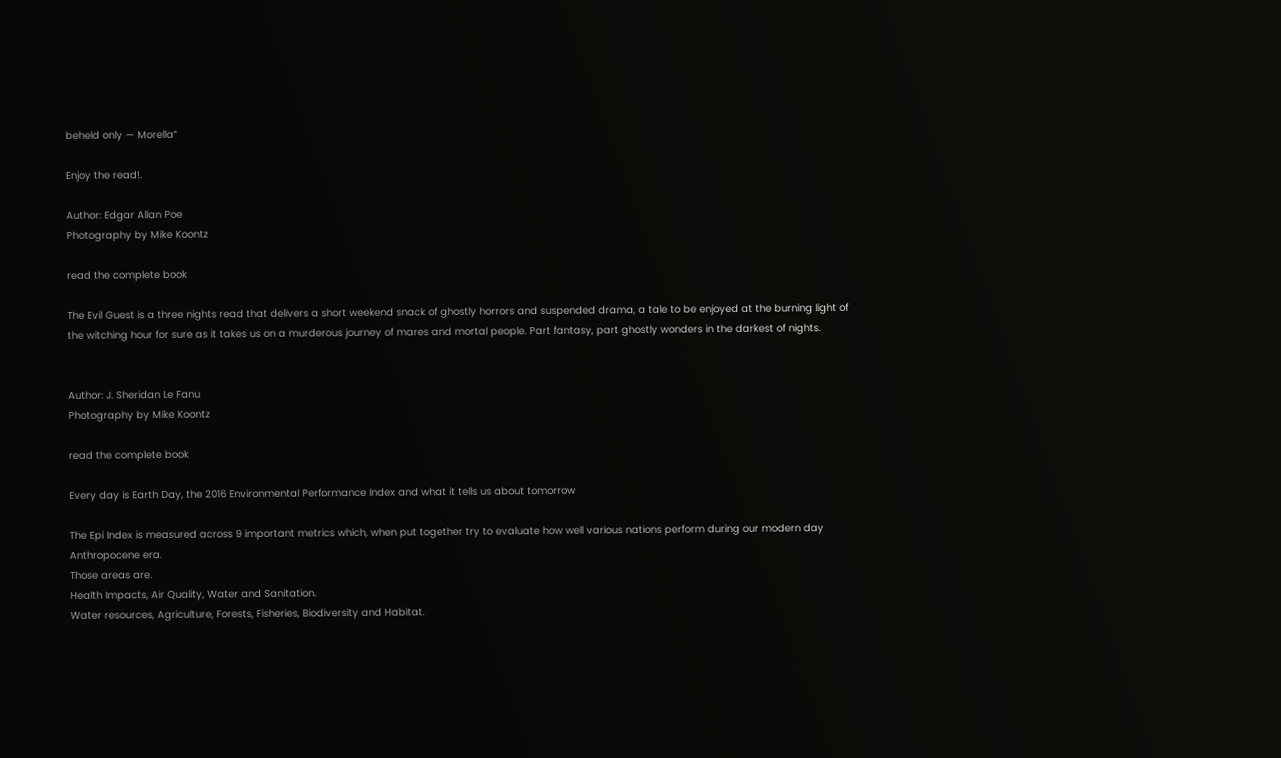beheld only — Morella”

Enjoy the read!.

Author: Edgar Allan Poe
Photography by Mike Koontz

read the complete book

The Evil Guest is a three nights read that delivers a short weekend snack of ghostly horrors and suspended drama, a tale to be enjoyed at the burning light of the witching hour for sure as it takes us on a murderous journey of mares and mortal people. Part fantasy, part ghostly wonders in the darkest of nights.


Author: J. Sheridan Le Fanu
Photography by Mike Koontz

read the complete book

Every day is Earth Day, the 2016 Environmental Performance Index and what it tells us about tomorrow

The Epi Index is measured across 9 important metrics which, when put together try to evaluate how well various nations perform during our modern day Anthropocene era.
Those areas are.
Health Impacts, Air Quality, Water and Sanitation.
Water resources, Agriculture, Forests, Fisheries, Biodiversity and Habitat.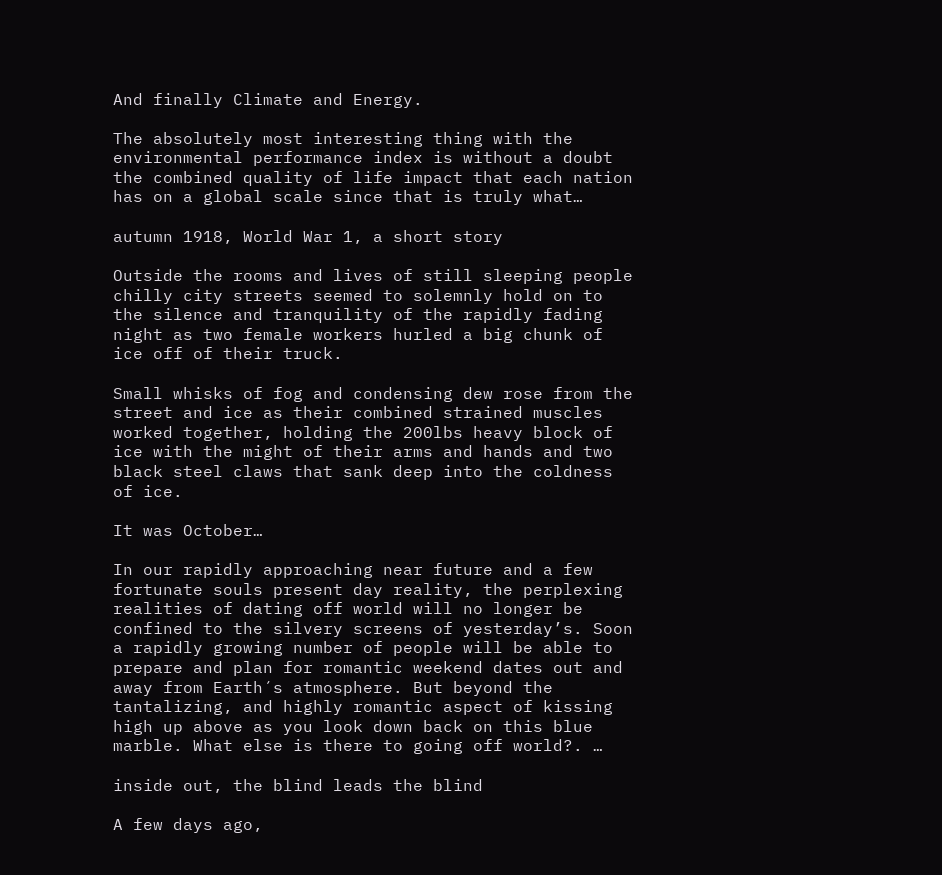And finally Climate and Energy.

The absolutely most interesting thing with the environmental performance index is without a doubt the combined quality of life impact that each nation has on a global scale since that is truly what…

autumn 1918, World War 1, a short story

Outside the rooms and lives of still sleeping people chilly city streets seemed to solemnly hold on to the silence and tranquility of the rapidly fading night as two female workers hurled a big chunk of ice off of their truck.

Small whisks of fog and condensing dew rose from the street and ice as their combined strained muscles worked together, holding the 200lbs heavy block of ice with the might of their arms and hands and two black steel claws that sank deep into the coldness of ice.

It was October…

In our rapidly approaching near future and a few fortunate souls present day reality, the perplexing realities of dating off world will no longer be confined to the silvery screens of yesterday’s. Soon a rapidly growing number of people will be able to prepare and plan for romantic weekend dates out and away from Earth´s atmosphere. But beyond the tantalizing, and highly romantic aspect of kissing high up above as you look down back on this blue marble. What else is there to going off world?. …

inside out, the blind leads the blind

A few days ago,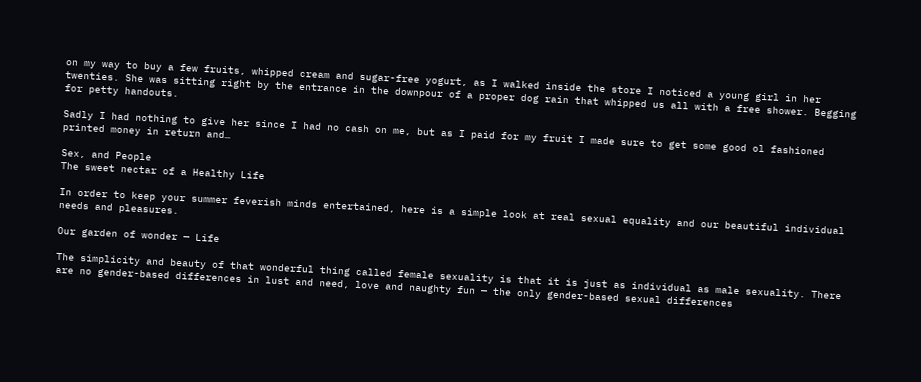on my way to buy a few fruits, whipped cream and sugar-free yogurt, as I walked inside the store I noticed a young girl in her twenties. She was sitting right by the entrance in the downpour of a proper dog rain that whipped us all with a free shower. Begging for petty handouts.

Sadly I had nothing to give her since I had no cash on me, but as I paid for my fruit I made sure to get some good ol fashioned printed money in return and…

Sex, and People
The sweet nectar of a Healthy Life

In order to keep your summer feverish minds entertained, here is a simple look at real sexual equality and our beautiful individual needs and pleasures.

Our garden of wonder — Life

The simplicity and beauty of that wonderful thing called female sexuality is that it is just as individual as male sexuality. There are no gender-based differences in lust and need, love and naughty fun — the only gender-based sexual differences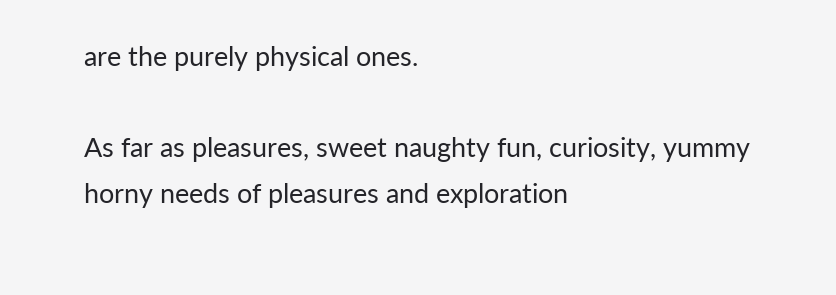are the purely physical ones.

As far as pleasures, sweet naughty fun, curiosity, yummy horny needs of pleasures and exploration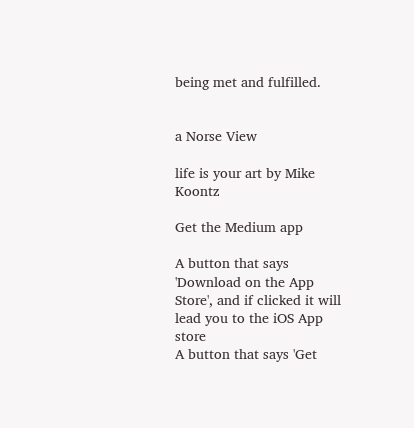being met and fulfilled.


a Norse View

life is your art by Mike Koontz

Get the Medium app

A button that says 'Download on the App Store', and if clicked it will lead you to the iOS App store
A button that says 'Get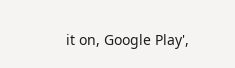it on, Google Play',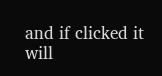and if clicked it will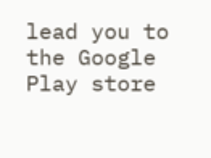lead you to the Google Play store